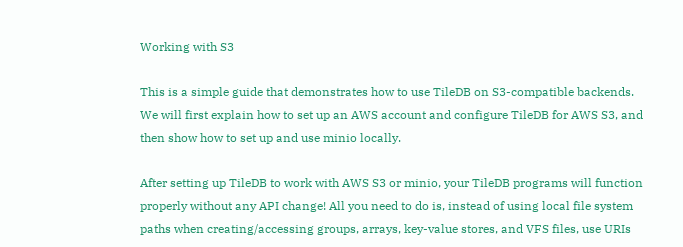Working with S3

This is a simple guide that demonstrates how to use TileDB on S3-compatible backends. We will first explain how to set up an AWS account and configure TileDB for AWS S3, and then show how to set up and use minio locally.

After setting up TileDB to work with AWS S3 or minio, your TileDB programs will function properly without any API change! All you need to do is, instead of using local file system paths when creating/accessing groups, arrays, key-value stores, and VFS files, use URIs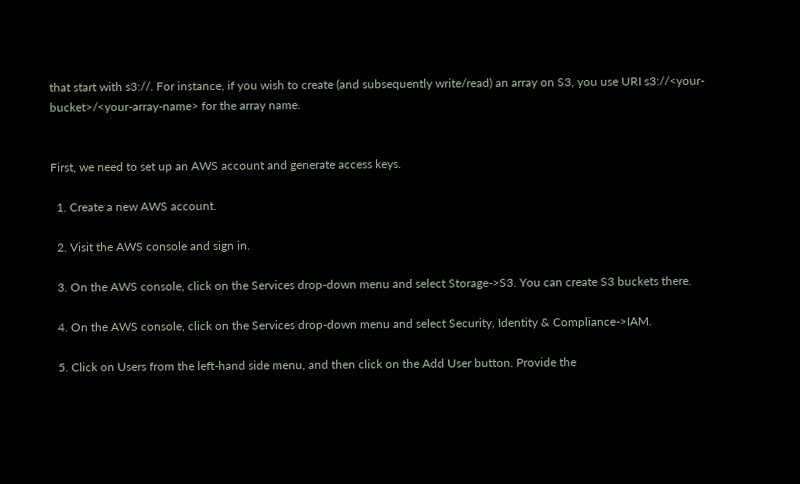that start with s3://. For instance, if you wish to create (and subsequently write/read) an array on S3, you use URI s3://<your-bucket>/<your-array-name> for the array name.


First, we need to set up an AWS account and generate access keys.

  1. Create a new AWS account.

  2. Visit the AWS console and sign in.

  3. On the AWS console, click on the Services drop-down menu and select Storage->S3. You can create S3 buckets there.

  4. On the AWS console, click on the Services drop-down menu and select Security, Identity & Compliance->IAM.

  5. Click on Users from the left-hand side menu, and then click on the Add User button. Provide the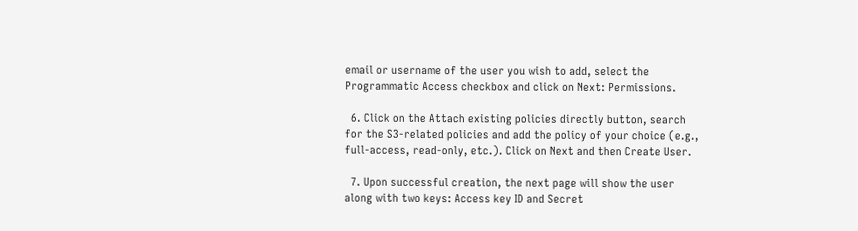email or username of the user you wish to add, select the Programmatic Access checkbox and click on Next: Permissions.

  6. Click on the Attach existing policies directly button, search for the S3-related policies and add the policy of your choice (e.g., full-access, read-only, etc.). Click on Next and then Create User.

  7. Upon successful creation, the next page will show the user along with two keys: Access key ID and Secret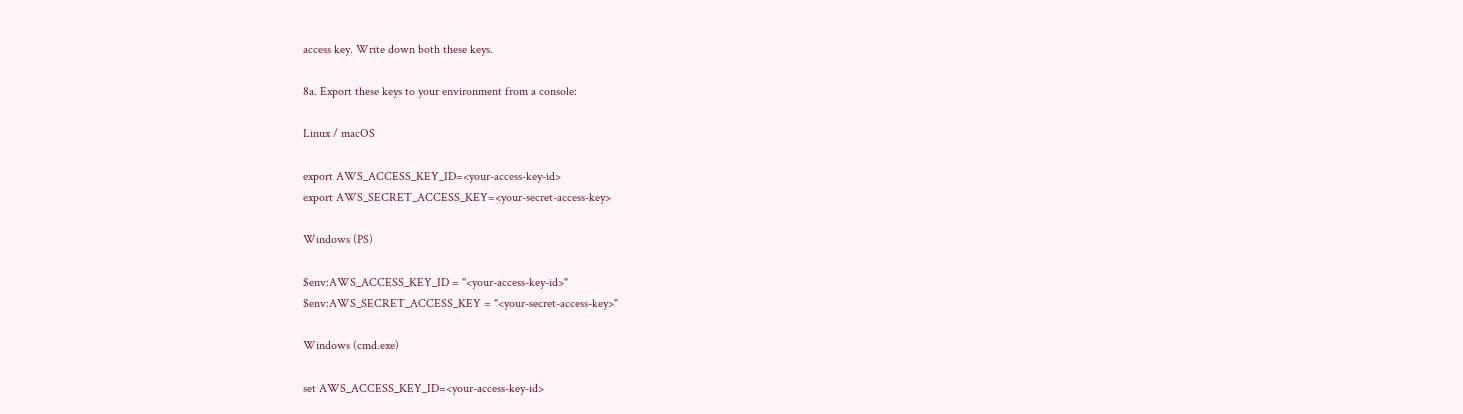access key. Write down both these keys.

8a. Export these keys to your environment from a console:

Linux / macOS

export AWS_ACCESS_KEY_ID=<your-access-key-id>
export AWS_SECRET_ACCESS_KEY=<your-secret-access-key>

Windows (PS)

$env:AWS_ACCESS_KEY_ID = "<your-access-key-id>"
$env:AWS_SECRET_ACCESS_KEY = "<your-secret-access-key>"

Windows (cmd.exe)

set AWS_ACCESS_KEY_ID=<your-access-key-id>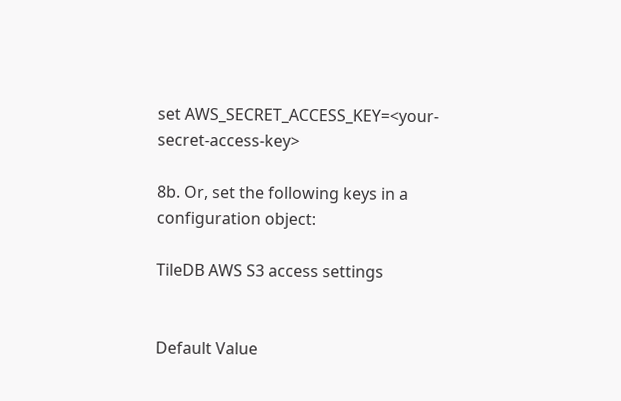set AWS_SECRET_ACCESS_KEY=<your-secret-access-key>

8b. Or, set the following keys in a configuration object:

TileDB AWS S3 access settings


Default Value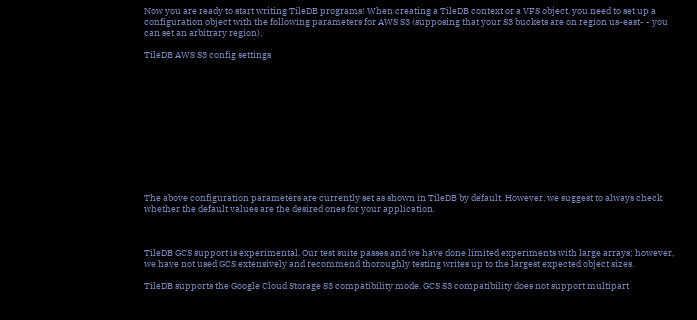Now you are ready to start writing TileDB programs! When creating a TileDB context or a VFS object, you need to set up a configuration object with the following parameters for AWS S3 (supposing that your S3 buckets are on region us-east- - you can set an arbitrary region).

TileDB AWS S3 config settings












The above configuration parameters are currently set as shown in TileDB by default. However, we suggest to always check whether the default values are the desired ones for your application.



TileDB GCS support is experimental. Our test suite passes and we have done limited experiments with large arrays; however, we have not used GCS extensively and recommend thoroughly testing writes up to the largest expected object sizes.

TileDB supports the Google Cloud Storage S3 compatibility mode. GCS S3 compatibility does not support multipart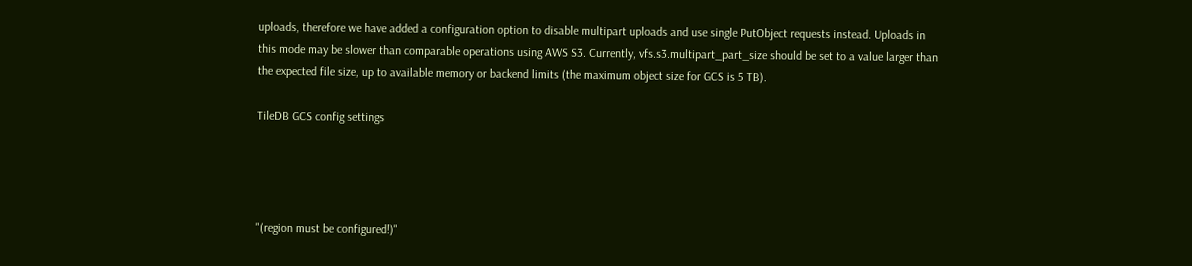uploads, therefore we have added a configuration option to disable multipart uploads and use single PutObject requests instead. Uploads in this mode may be slower than comparable operations using AWS S3. Currently, vfs.s3.multipart_part_size should be set to a value larger than the expected file size, up to available memory or backend limits (the maximum object size for GCS is 5 TB).

TileDB GCS config settings




"(region must be configured!)"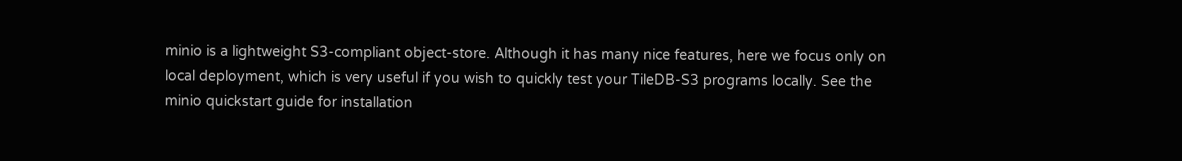minio is a lightweight S3-compliant object-store. Although it has many nice features, here we focus only on local deployment, which is very useful if you wish to quickly test your TileDB-S3 programs locally. See the minio quickstart guide for installation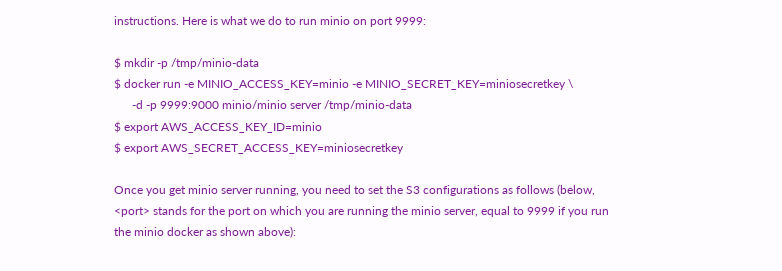instructions. Here is what we do to run minio on port 9999:

$ mkdir -p /tmp/minio-data
$ docker run -e MINIO_ACCESS_KEY=minio -e MINIO_SECRET_KEY=miniosecretkey \
      -d -p 9999:9000 minio/minio server /tmp/minio-data
$ export AWS_ACCESS_KEY_ID=minio
$ export AWS_SECRET_ACCESS_KEY=miniosecretkey

Once you get minio server running, you need to set the S3 configurations as follows (below, <port> stands for the port on which you are running the minio server, equal to 9999 if you run the minio docker as shown above):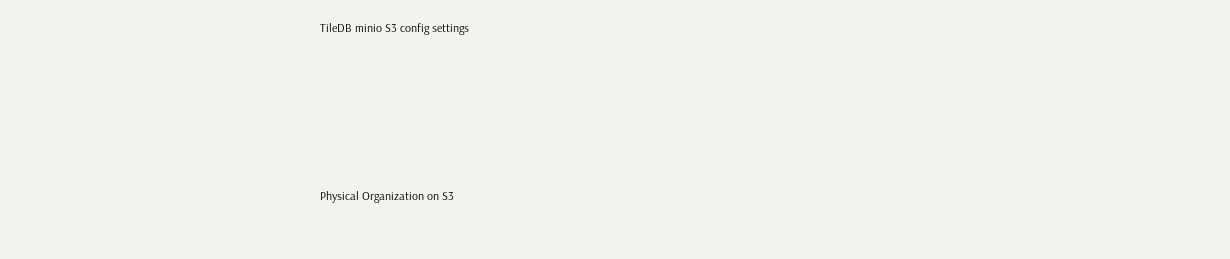TileDB minio S3 config settings











Physical Organization on S3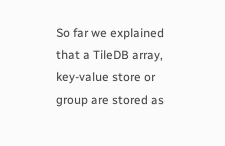So far we explained that a TileDB array, key-value store or group are stored as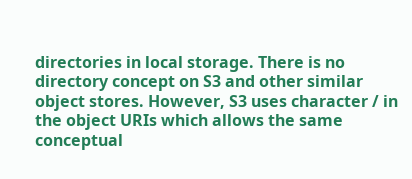directories in local storage. There is no directory concept on S3 and other similar object stores. However, S3 uses character / in the object URIs which allows the same conceptual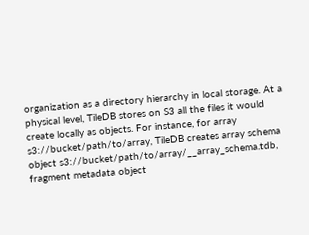organization as a directory hierarchy in local storage. At a physical level, TileDB stores on S3 all the files it would create locally as objects. For instance, for array s3://bucket/path/to/array, TileDB creates array schema object s3://bucket/path/to/array/__array_schema.tdb, fragment metadata object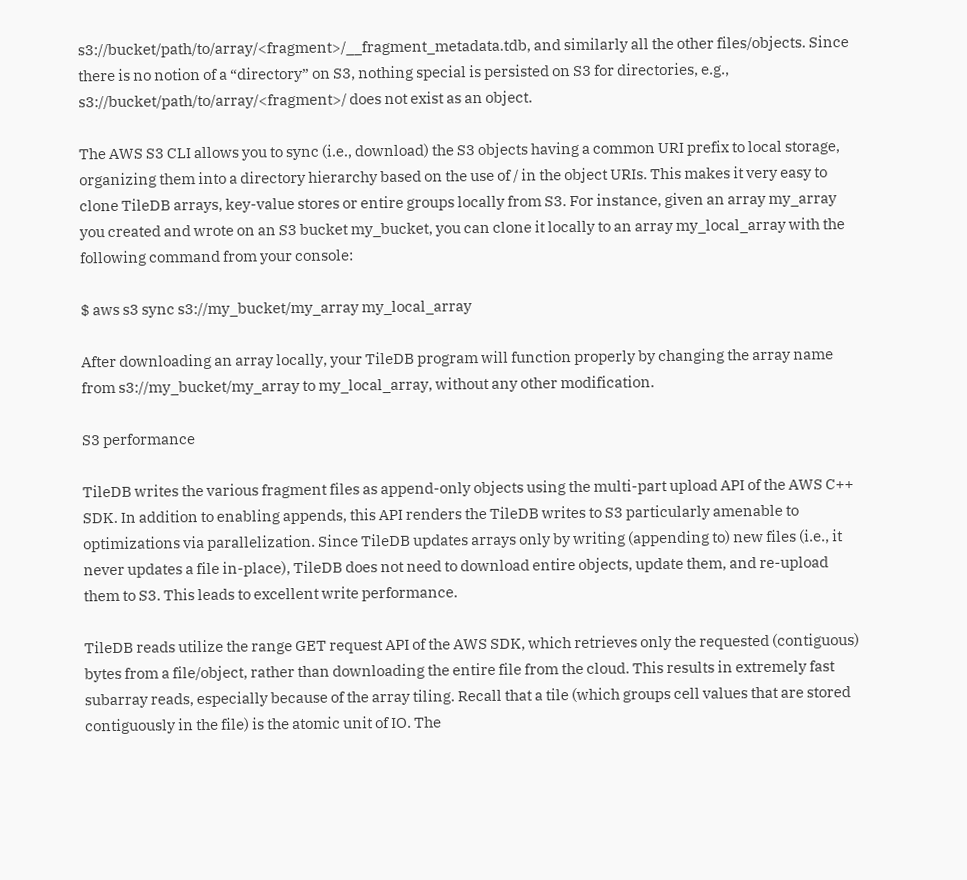s3://bucket/path/to/array/<fragment>/__fragment_metadata.tdb, and similarly all the other files/objects. Since there is no notion of a “directory” on S3, nothing special is persisted on S3 for directories, e.g., s3://bucket/path/to/array/<fragment>/ does not exist as an object.

The AWS S3 CLI allows you to sync (i.e., download) the S3 objects having a common URI prefix to local storage, organizing them into a directory hierarchy based on the use of / in the object URIs. This makes it very easy to clone TileDB arrays, key-value stores or entire groups locally from S3. For instance, given an array my_array you created and wrote on an S3 bucket my_bucket, you can clone it locally to an array my_local_array with the following command from your console:

$ aws s3 sync s3://my_bucket/my_array my_local_array

After downloading an array locally, your TileDB program will function properly by changing the array name from s3://my_bucket/my_array to my_local_array, without any other modification.

S3 performance

TileDB writes the various fragment files as append-only objects using the multi-part upload API of the AWS C++ SDK. In addition to enabling appends, this API renders the TileDB writes to S3 particularly amenable to optimizations via parallelization. Since TileDB updates arrays only by writing (appending to) new files (i.e., it never updates a file in-place), TileDB does not need to download entire objects, update them, and re-upload them to S3. This leads to excellent write performance.

TileDB reads utilize the range GET request API of the AWS SDK, which retrieves only the requested (contiguous) bytes from a file/object, rather than downloading the entire file from the cloud. This results in extremely fast subarray reads, especially because of the array tiling. Recall that a tile (which groups cell values that are stored contiguously in the file) is the atomic unit of IO. The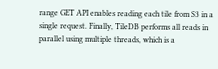range GET API enables reading each tile from S3 in a single request. Finally, TileDB performs all reads in parallel using multiple threads, which is a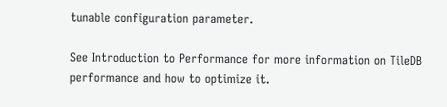tunable configuration parameter.

See Introduction to Performance for more information on TileDB performance and how to optimize it.